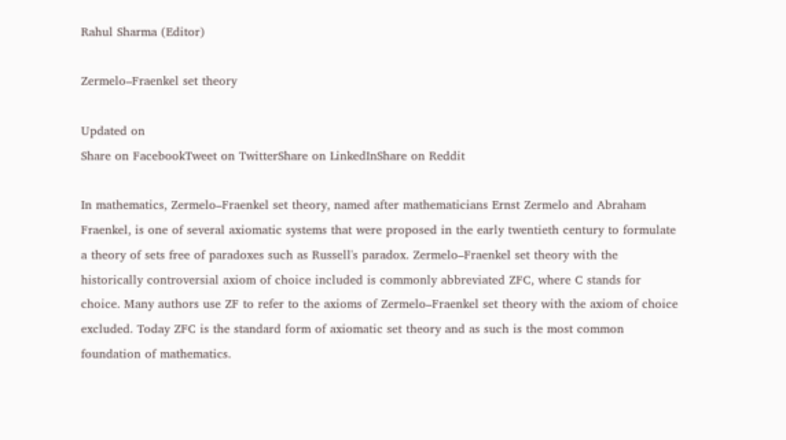Rahul Sharma (Editor)

Zermelo–Fraenkel set theory

Updated on
Share on FacebookTweet on TwitterShare on LinkedInShare on Reddit

In mathematics, Zermelo–Fraenkel set theory, named after mathematicians Ernst Zermelo and Abraham Fraenkel, is one of several axiomatic systems that were proposed in the early twentieth century to formulate a theory of sets free of paradoxes such as Russell's paradox. Zermelo–Fraenkel set theory with the historically controversial axiom of choice included is commonly abbreviated ZFC, where C stands for choice. Many authors use ZF to refer to the axioms of Zermelo–Fraenkel set theory with the axiom of choice excluded. Today ZFC is the standard form of axiomatic set theory and as such is the most common foundation of mathematics.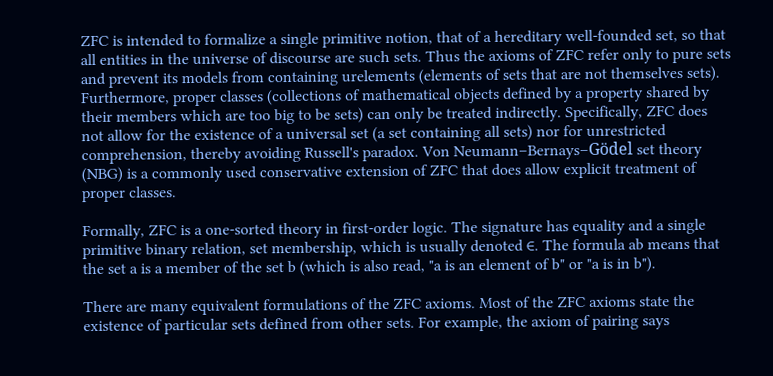ZFC is intended to formalize a single primitive notion, that of a hereditary well-founded set, so that all entities in the universe of discourse are such sets. Thus the axioms of ZFC refer only to pure sets and prevent its models from containing urelements (elements of sets that are not themselves sets). Furthermore, proper classes (collections of mathematical objects defined by a property shared by their members which are too big to be sets) can only be treated indirectly. Specifically, ZFC does not allow for the existence of a universal set (a set containing all sets) nor for unrestricted comprehension, thereby avoiding Russell's paradox. Von Neumann–Bernays–Gödel set theory (NBG) is a commonly used conservative extension of ZFC that does allow explicit treatment of proper classes.

Formally, ZFC is a one-sorted theory in first-order logic. The signature has equality and a single primitive binary relation, set membership, which is usually denoted ∈. The formula ab means that the set a is a member of the set b (which is also read, "a is an element of b" or "a is in b").

There are many equivalent formulations of the ZFC axioms. Most of the ZFC axioms state the existence of particular sets defined from other sets. For example, the axiom of pairing says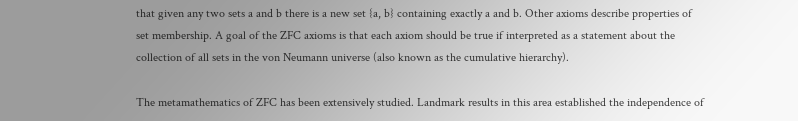that given any two sets a and b there is a new set {a, b} containing exactly a and b. Other axioms describe properties of set membership. A goal of the ZFC axioms is that each axiom should be true if interpreted as a statement about the collection of all sets in the von Neumann universe (also known as the cumulative hierarchy).

The metamathematics of ZFC has been extensively studied. Landmark results in this area established the independence of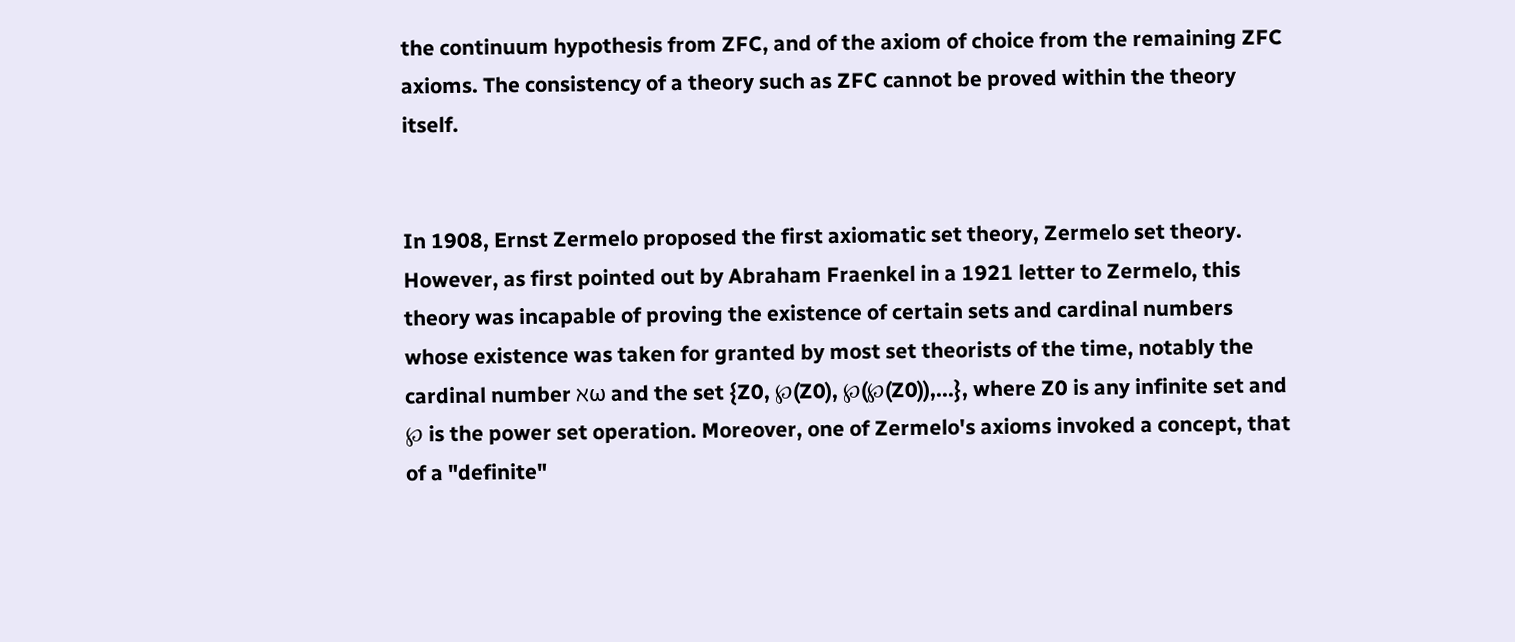the continuum hypothesis from ZFC, and of the axiom of choice from the remaining ZFC axioms. The consistency of a theory such as ZFC cannot be proved within the theory itself.


In 1908, Ernst Zermelo proposed the first axiomatic set theory, Zermelo set theory. However, as first pointed out by Abraham Fraenkel in a 1921 letter to Zermelo, this theory was incapable of proving the existence of certain sets and cardinal numbers whose existence was taken for granted by most set theorists of the time, notably the cardinal number ℵω and the set {Z0, ℘(Z0), ℘(℘(Z0)),...}, where Z0 is any infinite set and ℘ is the power set operation. Moreover, one of Zermelo's axioms invoked a concept, that of a "definite"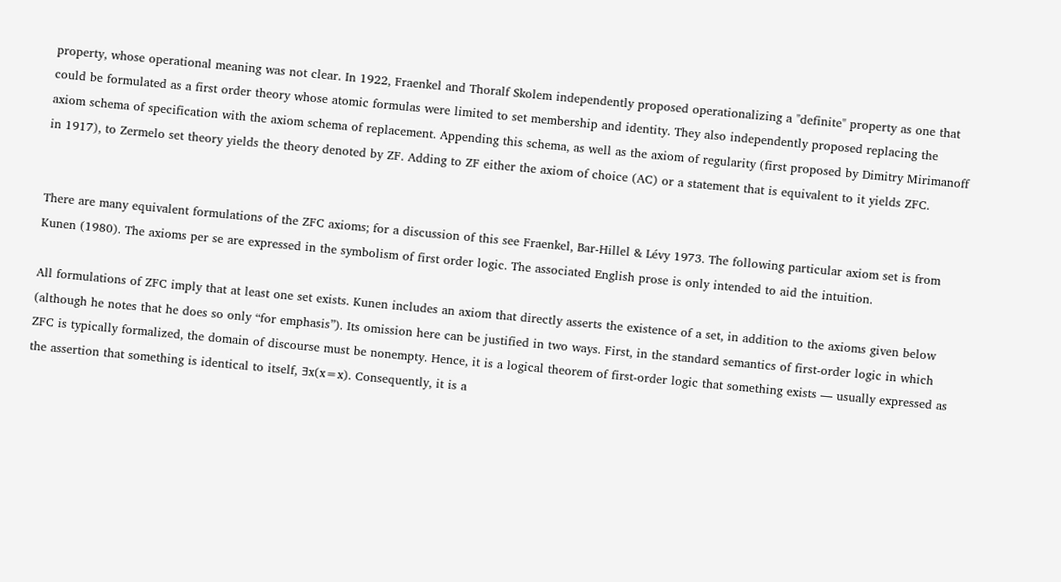property, whose operational meaning was not clear. In 1922, Fraenkel and Thoralf Skolem independently proposed operationalizing a "definite" property as one that could be formulated as a first order theory whose atomic formulas were limited to set membership and identity. They also independently proposed replacing the axiom schema of specification with the axiom schema of replacement. Appending this schema, as well as the axiom of regularity (first proposed by Dimitry Mirimanoff in 1917), to Zermelo set theory yields the theory denoted by ZF. Adding to ZF either the axiom of choice (AC) or a statement that is equivalent to it yields ZFC.


There are many equivalent formulations of the ZFC axioms; for a discussion of this see Fraenkel, Bar-Hillel & Lévy 1973. The following particular axiom set is from Kunen (1980). The axioms per se are expressed in the symbolism of first order logic. The associated English prose is only intended to aid the intuition.

All formulations of ZFC imply that at least one set exists. Kunen includes an axiom that directly asserts the existence of a set, in addition to the axioms given below (although he notes that he does so only “for emphasis”). Its omission here can be justified in two ways. First, in the standard semantics of first-order logic in which ZFC is typically formalized, the domain of discourse must be nonempty. Hence, it is a logical theorem of first-order logic that something exists — usually expressed as the assertion that something is identical to itself, ∃x(x=x). Consequently, it is a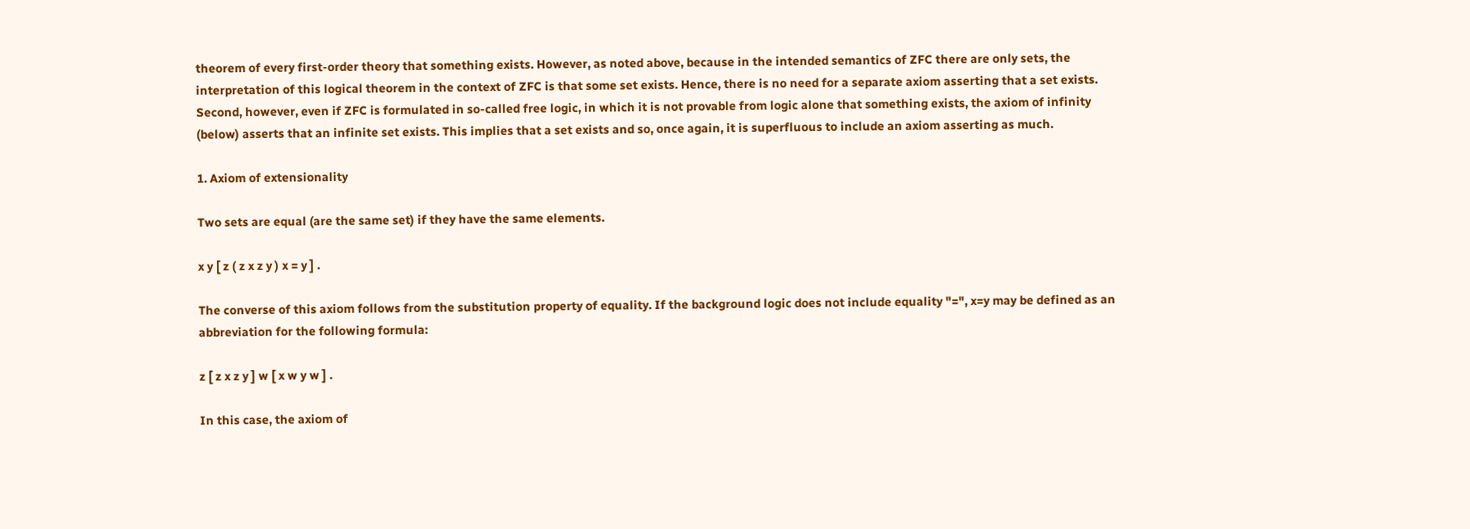theorem of every first-order theory that something exists. However, as noted above, because in the intended semantics of ZFC there are only sets, the interpretation of this logical theorem in the context of ZFC is that some set exists. Hence, there is no need for a separate axiom asserting that a set exists. Second, however, even if ZFC is formulated in so-called free logic, in which it is not provable from logic alone that something exists, the axiom of infinity (below) asserts that an infinite set exists. This implies that a set exists and so, once again, it is superfluous to include an axiom asserting as much.

1. Axiom of extensionality

Two sets are equal (are the same set) if they have the same elements.

x y [ z ( z x z y ) x = y ] .

The converse of this axiom follows from the substitution property of equality. If the background logic does not include equality "=", x=y may be defined as an abbreviation for the following formula:

z [ z x z y ] w [ x w y w ] .

In this case, the axiom of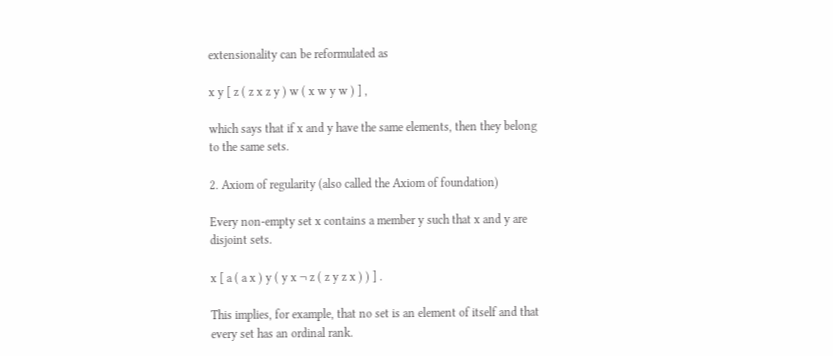extensionality can be reformulated as

x y [ z ( z x z y ) w ( x w y w ) ] ,

which says that if x and y have the same elements, then they belong to the same sets.

2. Axiom of regularity (also called the Axiom of foundation)

Every non-empty set x contains a member y such that x and y are disjoint sets.

x [ a ( a x ) y ( y x ¬ z ( z y z x ) ) ] .

This implies, for example, that no set is an element of itself and that every set has an ordinal rank.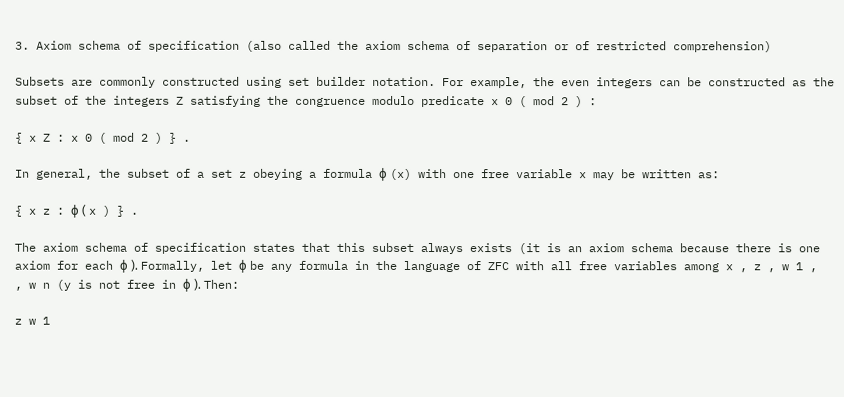3. Axiom schema of specification (also called the axiom schema of separation or of restricted comprehension)

Subsets are commonly constructed using set builder notation. For example, the even integers can be constructed as the subset of the integers Z satisfying the congruence modulo predicate x 0 ( mod 2 ) :

{ x Z : x 0 ( mod 2 ) } .

In general, the subset of a set z obeying a formula ϕ (x) with one free variable x may be written as:

{ x z : ϕ ( x ) } .

The axiom schema of specification states that this subset always exists (it is an axiom schema because there is one axiom for each ϕ ). Formally, let ϕ be any formula in the language of ZFC with all free variables among x , z , w 1 , , w n (y is not free in ϕ ). Then:

z w 1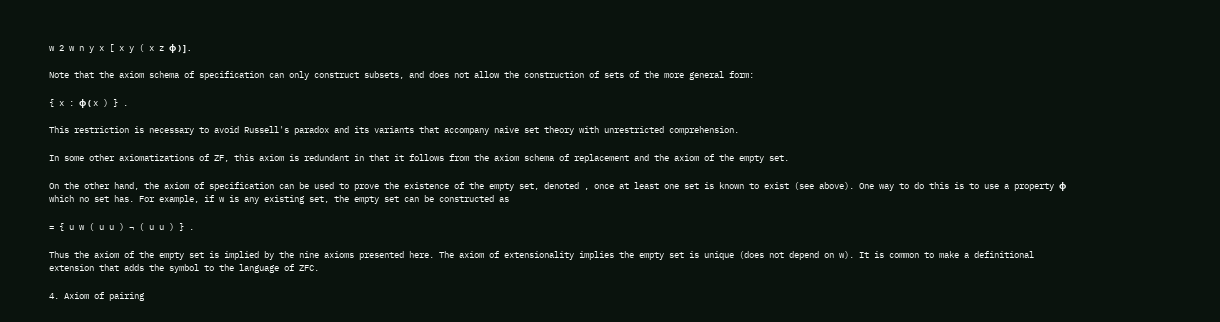w 2 w n y x [ x y ( x z ϕ ) ] .

Note that the axiom schema of specification can only construct subsets, and does not allow the construction of sets of the more general form:

{ x : ϕ ( x ) } .

This restriction is necessary to avoid Russell's paradox and its variants that accompany naive set theory with unrestricted comprehension.

In some other axiomatizations of ZF, this axiom is redundant in that it follows from the axiom schema of replacement and the axiom of the empty set.

On the other hand, the axiom of specification can be used to prove the existence of the empty set, denoted , once at least one set is known to exist (see above). One way to do this is to use a property ϕ which no set has. For example, if w is any existing set, the empty set can be constructed as

= { u w ( u u ) ¬ ( u u ) } .

Thus the axiom of the empty set is implied by the nine axioms presented here. The axiom of extensionality implies the empty set is unique (does not depend on w). It is common to make a definitional extension that adds the symbol to the language of ZFC.

4. Axiom of pairing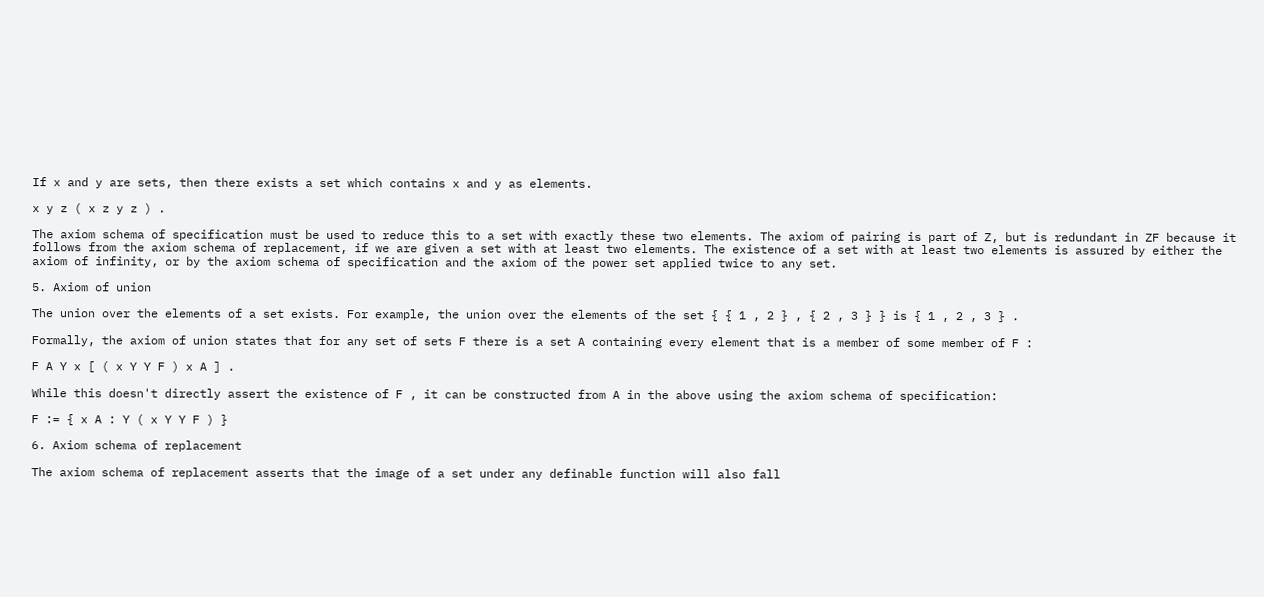If x and y are sets, then there exists a set which contains x and y as elements.

x y z ( x z y z ) .

The axiom schema of specification must be used to reduce this to a set with exactly these two elements. The axiom of pairing is part of Z, but is redundant in ZF because it follows from the axiom schema of replacement, if we are given a set with at least two elements. The existence of a set with at least two elements is assured by either the axiom of infinity, or by the axiom schema of specification and the axiom of the power set applied twice to any set.

5. Axiom of union

The union over the elements of a set exists. For example, the union over the elements of the set { { 1 , 2 } , { 2 , 3 } } is { 1 , 2 , 3 } .

Formally, the axiom of union states that for any set of sets F there is a set A containing every element that is a member of some member of F :

F A Y x [ ( x Y Y F ) x A ] .

While this doesn't directly assert the existence of F , it can be constructed from A in the above using the axiom schema of specification:

F := { x A : Y ( x Y Y F ) }

6. Axiom schema of replacement

The axiom schema of replacement asserts that the image of a set under any definable function will also fall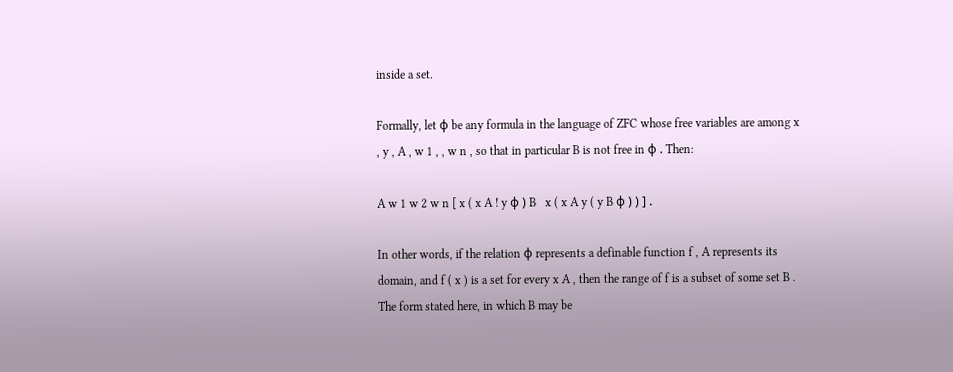inside a set.

Formally, let ϕ be any formula in the language of ZFC whose free variables are among x , y , A , w 1 , , w n , so that in particular B is not free in ϕ . Then:

A w 1 w 2 w n [ x ( x A ! y ϕ ) B   x ( x A y ( y B ϕ ) ) ] .

In other words, if the relation ϕ represents a definable function f , A represents its domain, and f ( x ) is a set for every x A , then the range of f is a subset of some set B . The form stated here, in which B may be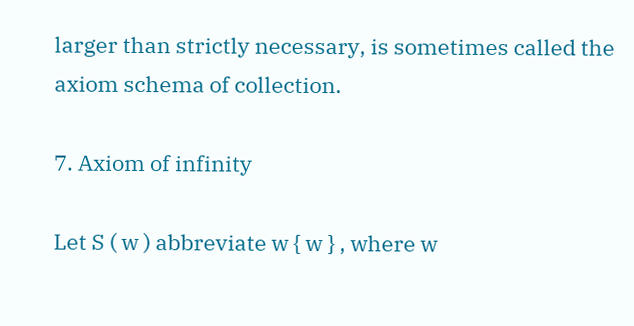larger than strictly necessary, is sometimes called the axiom schema of collection.

7. Axiom of infinity

Let S ( w ) abbreviate w { w } , where w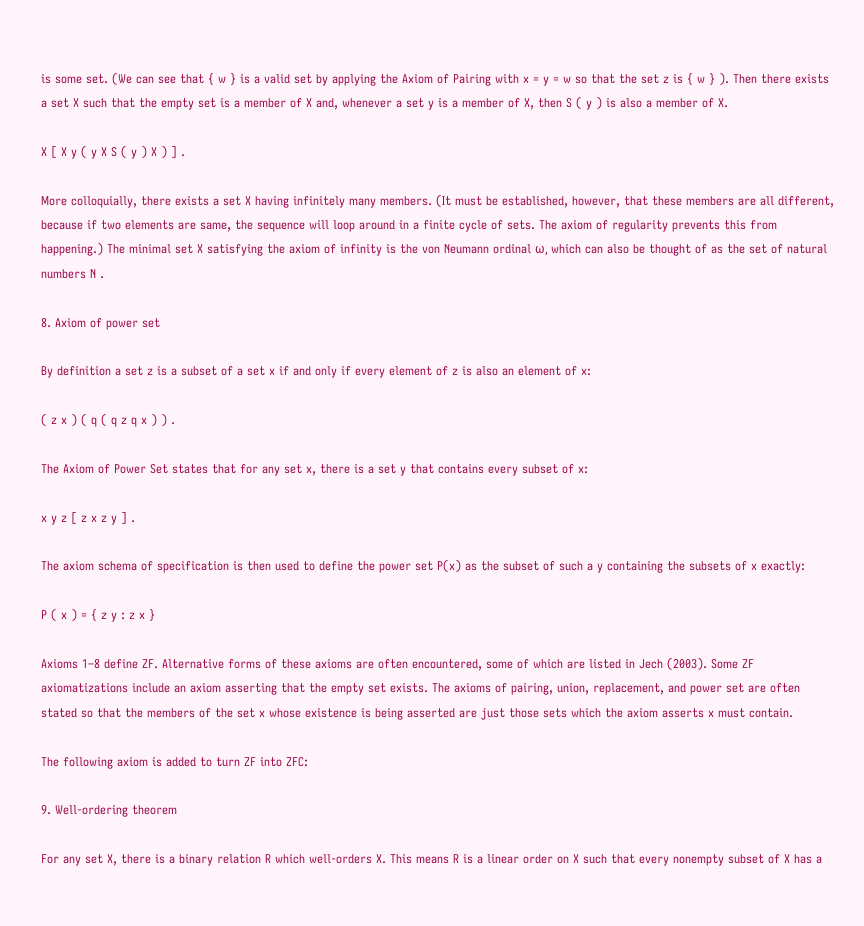is some set. (We can see that { w } is a valid set by applying the Axiom of Pairing with x = y = w so that the set z is { w } ). Then there exists a set X such that the empty set is a member of X and, whenever a set y is a member of X, then S ( y ) is also a member of X.

X [ X y ( y X S ( y ) X ) ] .

More colloquially, there exists a set X having infinitely many members. (It must be established, however, that these members are all different, because if two elements are same, the sequence will loop around in a finite cycle of sets. The axiom of regularity prevents this from happening.) The minimal set X satisfying the axiom of infinity is the von Neumann ordinal ω, which can also be thought of as the set of natural numbers N .

8. Axiom of power set

By definition a set z is a subset of a set x if and only if every element of z is also an element of x:

( z x ) ( q ( q z q x ) ) .

The Axiom of Power Set states that for any set x, there is a set y that contains every subset of x:

x y z [ z x z y ] .

The axiom schema of specification is then used to define the power set P(x) as the subset of such a y containing the subsets of x exactly:

P ( x ) = { z y : z x }

Axioms 1–8 define ZF. Alternative forms of these axioms are often encountered, some of which are listed in Jech (2003). Some ZF axiomatizations include an axiom asserting that the empty set exists. The axioms of pairing, union, replacement, and power set are often stated so that the members of the set x whose existence is being asserted are just those sets which the axiom asserts x must contain.

The following axiom is added to turn ZF into ZFC:

9. Well-ordering theorem

For any set X, there is a binary relation R which well-orders X. This means R is a linear order on X such that every nonempty subset of X has a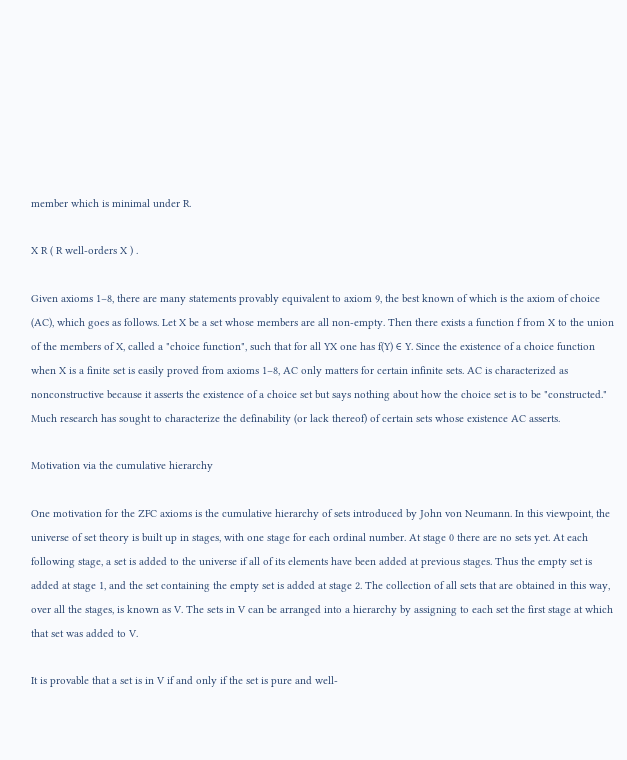member which is minimal under R.

X R ( R well-orders X ) .

Given axioms 1–8, there are many statements provably equivalent to axiom 9, the best known of which is the axiom of choice (AC), which goes as follows. Let X be a set whose members are all non-empty. Then there exists a function f from X to the union of the members of X, called a "choice function", such that for all YX one has f(Y) ∈ Y. Since the existence of a choice function when X is a finite set is easily proved from axioms 1–8, AC only matters for certain infinite sets. AC is characterized as nonconstructive because it asserts the existence of a choice set but says nothing about how the choice set is to be "constructed." Much research has sought to characterize the definability (or lack thereof) of certain sets whose existence AC asserts.

Motivation via the cumulative hierarchy

One motivation for the ZFC axioms is the cumulative hierarchy of sets introduced by John von Neumann. In this viewpoint, the universe of set theory is built up in stages, with one stage for each ordinal number. At stage 0 there are no sets yet. At each following stage, a set is added to the universe if all of its elements have been added at previous stages. Thus the empty set is added at stage 1, and the set containing the empty set is added at stage 2. The collection of all sets that are obtained in this way, over all the stages, is known as V. The sets in V can be arranged into a hierarchy by assigning to each set the first stage at which that set was added to V.

It is provable that a set is in V if and only if the set is pure and well-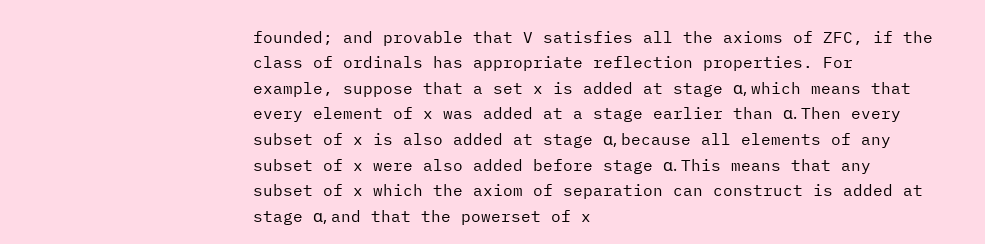founded; and provable that V satisfies all the axioms of ZFC, if the class of ordinals has appropriate reflection properties. For example, suppose that a set x is added at stage α, which means that every element of x was added at a stage earlier than α. Then every subset of x is also added at stage α, because all elements of any subset of x were also added before stage α. This means that any subset of x which the axiom of separation can construct is added at stage α, and that the powerset of x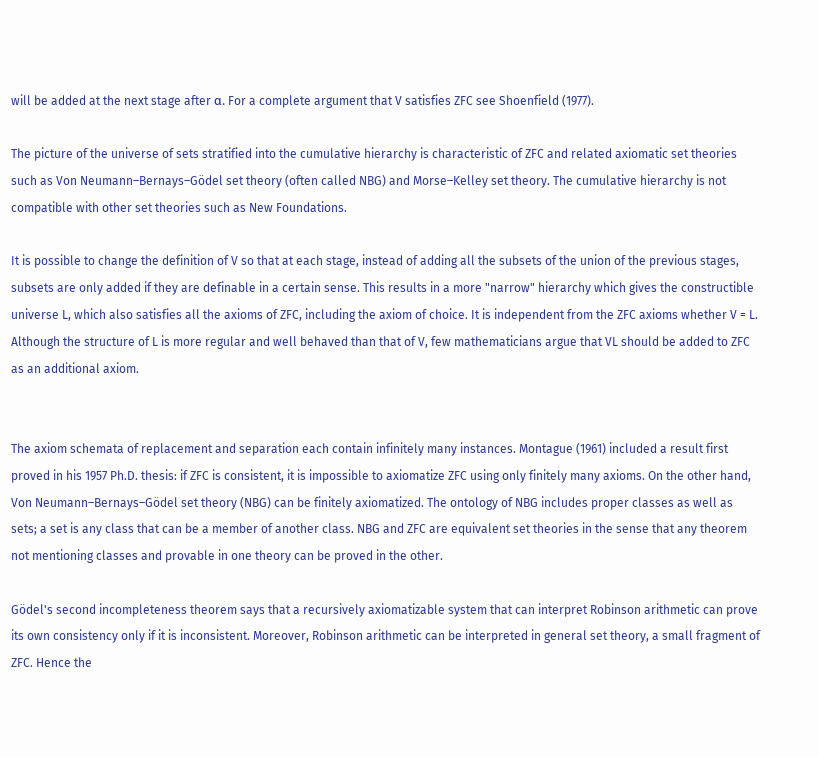will be added at the next stage after α. For a complete argument that V satisfies ZFC see Shoenfield (1977).

The picture of the universe of sets stratified into the cumulative hierarchy is characteristic of ZFC and related axiomatic set theories such as Von Neumann–Bernays–Gödel set theory (often called NBG) and Morse–Kelley set theory. The cumulative hierarchy is not compatible with other set theories such as New Foundations.

It is possible to change the definition of V so that at each stage, instead of adding all the subsets of the union of the previous stages, subsets are only added if they are definable in a certain sense. This results in a more "narrow" hierarchy which gives the constructible universe L, which also satisfies all the axioms of ZFC, including the axiom of choice. It is independent from the ZFC axioms whether V = L. Although the structure of L is more regular and well behaved than that of V, few mathematicians argue that VL should be added to ZFC as an additional axiom.


The axiom schemata of replacement and separation each contain infinitely many instances. Montague (1961) included a result first proved in his 1957 Ph.D. thesis: if ZFC is consistent, it is impossible to axiomatize ZFC using only finitely many axioms. On the other hand, Von Neumann–Bernays–Gödel set theory (NBG) can be finitely axiomatized. The ontology of NBG includes proper classes as well as sets; a set is any class that can be a member of another class. NBG and ZFC are equivalent set theories in the sense that any theorem not mentioning classes and provable in one theory can be proved in the other.

Gödel's second incompleteness theorem says that a recursively axiomatizable system that can interpret Robinson arithmetic can prove its own consistency only if it is inconsistent. Moreover, Robinson arithmetic can be interpreted in general set theory, a small fragment of ZFC. Hence the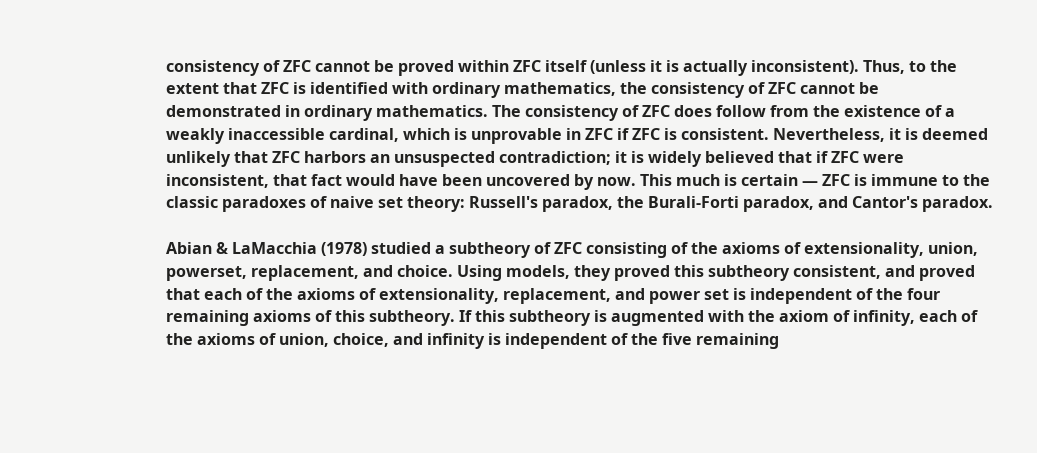consistency of ZFC cannot be proved within ZFC itself (unless it is actually inconsistent). Thus, to the extent that ZFC is identified with ordinary mathematics, the consistency of ZFC cannot be demonstrated in ordinary mathematics. The consistency of ZFC does follow from the existence of a weakly inaccessible cardinal, which is unprovable in ZFC if ZFC is consistent. Nevertheless, it is deemed unlikely that ZFC harbors an unsuspected contradiction; it is widely believed that if ZFC were inconsistent, that fact would have been uncovered by now. This much is certain — ZFC is immune to the classic paradoxes of naive set theory: Russell's paradox, the Burali-Forti paradox, and Cantor's paradox.

Abian & LaMacchia (1978) studied a subtheory of ZFC consisting of the axioms of extensionality, union, powerset, replacement, and choice. Using models, they proved this subtheory consistent, and proved that each of the axioms of extensionality, replacement, and power set is independent of the four remaining axioms of this subtheory. If this subtheory is augmented with the axiom of infinity, each of the axioms of union, choice, and infinity is independent of the five remaining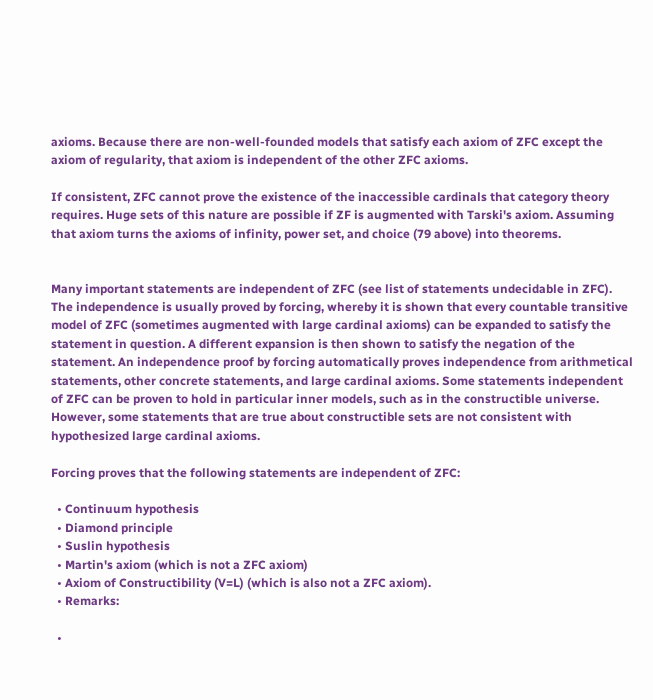axioms. Because there are non-well-founded models that satisfy each axiom of ZFC except the axiom of regularity, that axiom is independent of the other ZFC axioms.

If consistent, ZFC cannot prove the existence of the inaccessible cardinals that category theory requires. Huge sets of this nature are possible if ZF is augmented with Tarski's axiom. Assuming that axiom turns the axioms of infinity, power set, and choice (79 above) into theorems.


Many important statements are independent of ZFC (see list of statements undecidable in ZFC). The independence is usually proved by forcing, whereby it is shown that every countable transitive model of ZFC (sometimes augmented with large cardinal axioms) can be expanded to satisfy the statement in question. A different expansion is then shown to satisfy the negation of the statement. An independence proof by forcing automatically proves independence from arithmetical statements, other concrete statements, and large cardinal axioms. Some statements independent of ZFC can be proven to hold in particular inner models, such as in the constructible universe. However, some statements that are true about constructible sets are not consistent with hypothesized large cardinal axioms.

Forcing proves that the following statements are independent of ZFC:

  • Continuum hypothesis
  • Diamond principle
  • Suslin hypothesis
  • Martin's axiom (which is not a ZFC axiom)
  • Axiom of Constructibility (V=L) (which is also not a ZFC axiom).
  • Remarks:

  •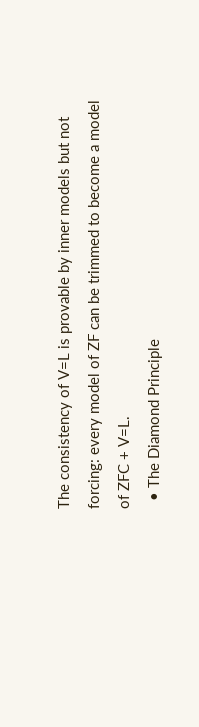The consistency of V=L is provable by inner models but not forcing: every model of ZF can be trimmed to become a model of ZFC + V=L.
  • The Diamond Principle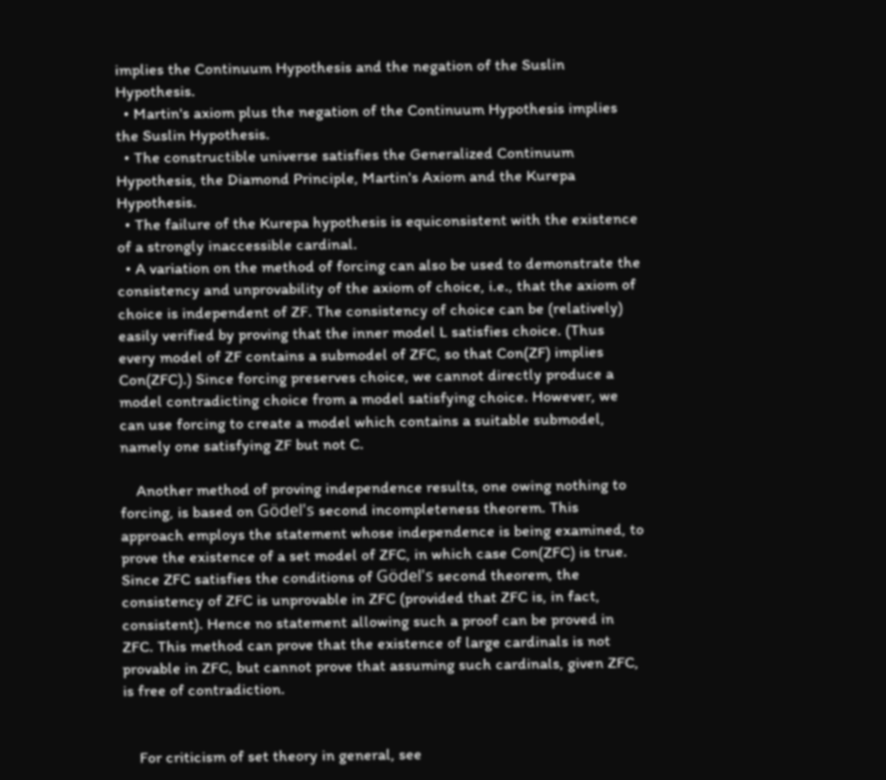implies the Continuum Hypothesis and the negation of the Suslin Hypothesis.
  • Martin's axiom plus the negation of the Continuum Hypothesis implies the Suslin Hypothesis.
  • The constructible universe satisfies the Generalized Continuum Hypothesis, the Diamond Principle, Martin's Axiom and the Kurepa Hypothesis.
  • The failure of the Kurepa hypothesis is equiconsistent with the existence of a strongly inaccessible cardinal.
  • A variation on the method of forcing can also be used to demonstrate the consistency and unprovability of the axiom of choice, i.e., that the axiom of choice is independent of ZF. The consistency of choice can be (relatively) easily verified by proving that the inner model L satisfies choice. (Thus every model of ZF contains a submodel of ZFC, so that Con(ZF) implies Con(ZFC).) Since forcing preserves choice, we cannot directly produce a model contradicting choice from a model satisfying choice. However, we can use forcing to create a model which contains a suitable submodel, namely one satisfying ZF but not C.

    Another method of proving independence results, one owing nothing to forcing, is based on Gödel's second incompleteness theorem. This approach employs the statement whose independence is being examined, to prove the existence of a set model of ZFC, in which case Con(ZFC) is true. Since ZFC satisfies the conditions of Gödel's second theorem, the consistency of ZFC is unprovable in ZFC (provided that ZFC is, in fact, consistent). Hence no statement allowing such a proof can be proved in ZFC. This method can prove that the existence of large cardinals is not provable in ZFC, but cannot prove that assuming such cardinals, given ZFC, is free of contradiction.


    For criticism of set theory in general, see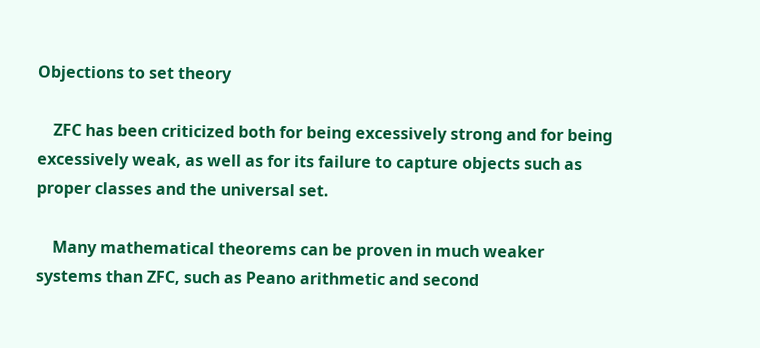Objections to set theory

    ZFC has been criticized both for being excessively strong and for being excessively weak, as well as for its failure to capture objects such as proper classes and the universal set.

    Many mathematical theorems can be proven in much weaker systems than ZFC, such as Peano arithmetic and second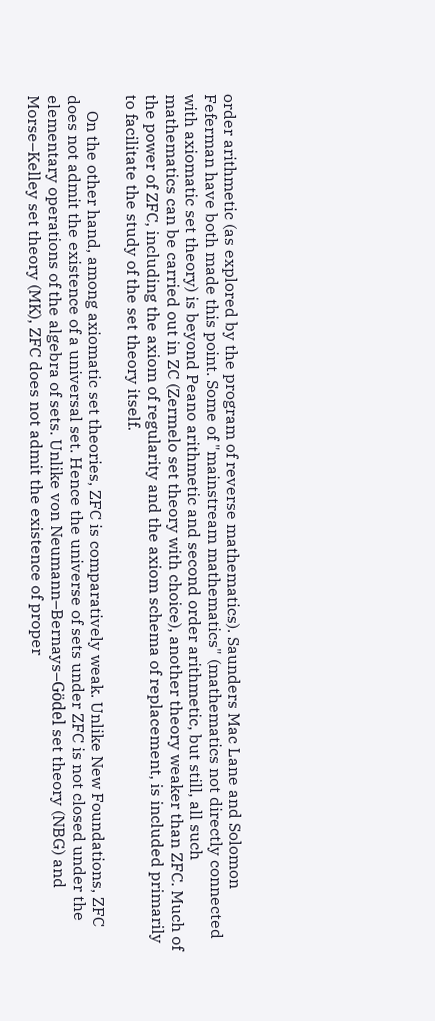order arithmetic (as explored by the program of reverse mathematics). Saunders Mac Lane and Solomon Feferman have both made this point. Some of "mainstream mathematics" (mathematics not directly connected with axiomatic set theory) is beyond Peano arithmetic and second order arithmetic, but still, all such mathematics can be carried out in ZC (Zermelo set theory with choice), another theory weaker than ZFC. Much of the power of ZFC, including the axiom of regularity and the axiom schema of replacement, is included primarily to facilitate the study of the set theory itself.

    On the other hand, among axiomatic set theories, ZFC is comparatively weak. Unlike New Foundations, ZFC does not admit the existence of a universal set. Hence the universe of sets under ZFC is not closed under the elementary operations of the algebra of sets. Unlike von Neumann–Bernays–Gödel set theory (NBG) and Morse–Kelley set theory (MK), ZFC does not admit the existence of proper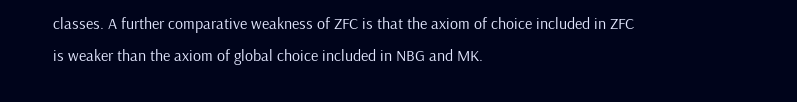classes. A further comparative weakness of ZFC is that the axiom of choice included in ZFC is weaker than the axiom of global choice included in NBG and MK.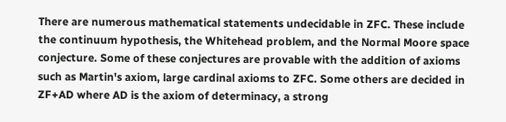There are numerous mathematical statements undecidable in ZFC. These include the continuum hypothesis, the Whitehead problem, and the Normal Moore space conjecture. Some of these conjectures are provable with the addition of axioms such as Martin's axiom, large cardinal axioms to ZFC. Some others are decided in ZF+AD where AD is the axiom of determinacy, a strong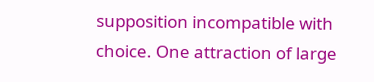supposition incompatible with choice. One attraction of large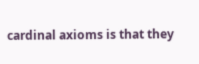cardinal axioms is that they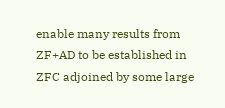enable many results from ZF+AD to be established in ZFC adjoined by some large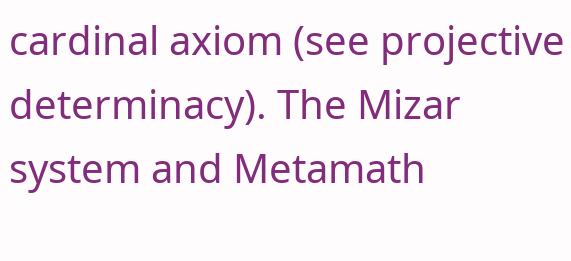cardinal axiom (see projective determinacy). The Mizar system and Metamath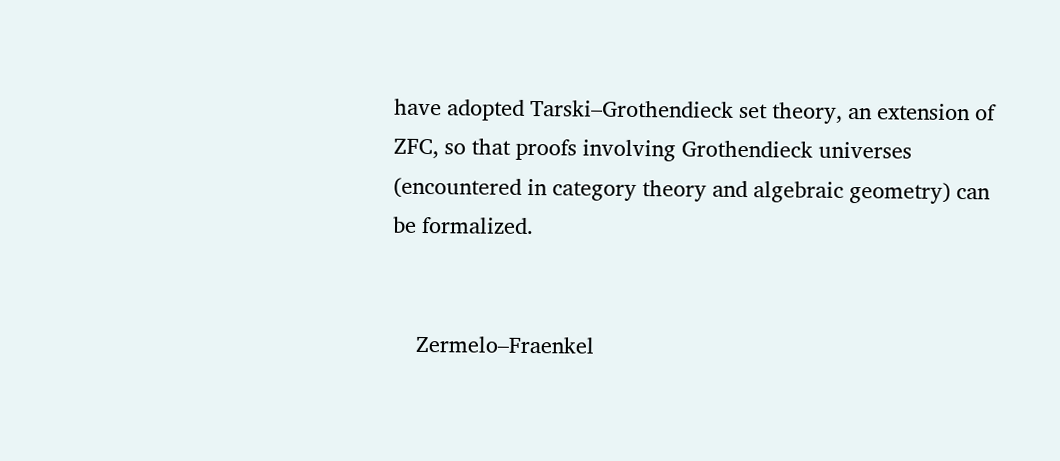have adopted Tarski–Grothendieck set theory, an extension of ZFC, so that proofs involving Grothendieck universes (encountered in category theory and algebraic geometry) can be formalized.


    Zermelo–Fraenkel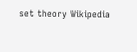set theory Wikipedia